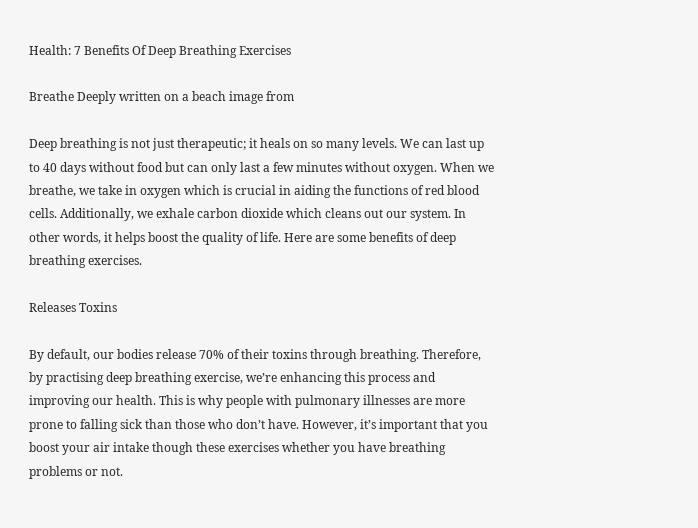Health: 7 Benefits Of Deep Breathing Exercises

Breathe Deeply written on a beach image from

Deep breathing is not just therapeutic; it heals on so many levels. We can last up to 40 days without food but can only last a few minutes without oxygen. When we breathe, we take in oxygen which is crucial in aiding the functions of red blood cells. Additionally, we exhale carbon dioxide which cleans out our system. In other words, it helps boost the quality of life. Here are some benefits of deep breathing exercises.

Releases Toxins

By default, our bodies release 70% of their toxins through breathing. Therefore, by practising deep breathing exercise, we’re enhancing this process and improving our health. This is why people with pulmonary illnesses are more prone to falling sick than those who don’t have. However, it’s important that you boost your air intake though these exercises whether you have breathing problems or not.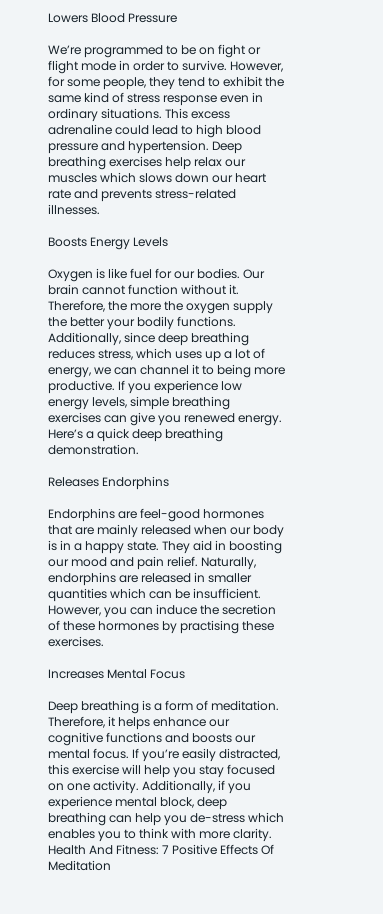Lowers Blood Pressure

We’re programmed to be on fight or flight mode in order to survive. However, for some people, they tend to exhibit the same kind of stress response even in ordinary situations. This excess adrenaline could lead to high blood pressure and hypertension. Deep breathing exercises help relax our muscles which slows down our heart rate and prevents stress-related illnesses.

Boosts Energy Levels

Oxygen is like fuel for our bodies. Our brain cannot function without it. Therefore, the more the oxygen supply the better your bodily functions. Additionally, since deep breathing reduces stress, which uses up a lot of energy, we can channel it to being more productive. If you experience low energy levels, simple breathing exercises can give you renewed energy. Here’s a quick deep breathing demonstration.

Releases Endorphins

Endorphins are feel-good hormones that are mainly released when our body is in a happy state. They aid in boosting our mood and pain relief. Naturally, endorphins are released in smaller quantities which can be insufficient. However, you can induce the secretion of these hormones by practising these exercises.

Increases Mental Focus

Deep breathing is a form of meditation. Therefore, it helps enhance our cognitive functions and boosts our mental focus. If you’re easily distracted, this exercise will help you stay focused on one activity. Additionally, if you experience mental block, deep breathing can help you de-stress which enables you to think with more clarity. Health And Fitness: 7 Positive Effects Of Meditation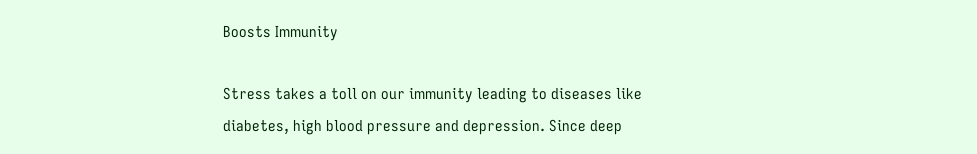Boosts Immunity

Stress takes a toll on our immunity leading to diseases like diabetes, high blood pressure and depression. Since deep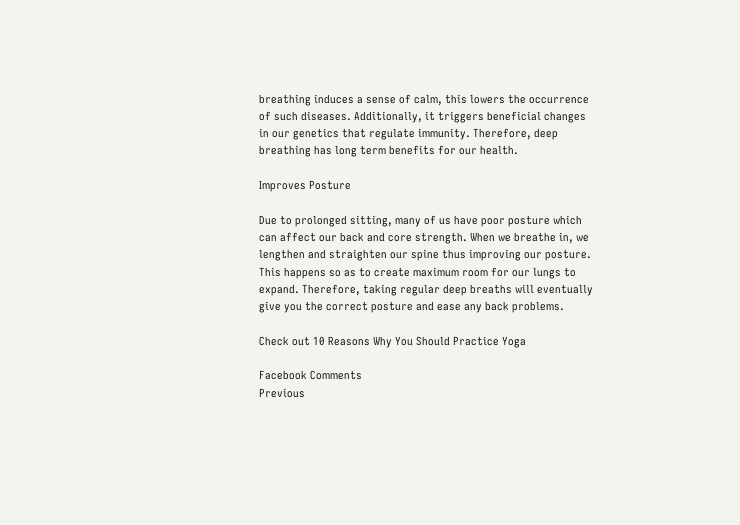breathing induces a sense of calm, this lowers the occurrence of such diseases. Additionally, it triggers beneficial changes in our genetics that regulate immunity. Therefore, deep breathing has long term benefits for our health.

Improves Posture

Due to prolonged sitting, many of us have poor posture which can affect our back and core strength. When we breathe in, we lengthen and straighten our spine thus improving our posture. This happens so as to create maximum room for our lungs to expand. Therefore, taking regular deep breaths will eventually give you the correct posture and ease any back problems.

Check out 10 Reasons Why You Should Practice Yoga

Facebook Comments
Previous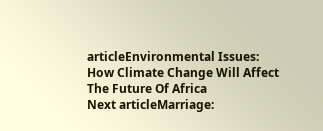articleEnvironmental Issues: How Climate Change Will Affect The Future Of Africa
Next articleMarriage: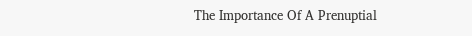The Importance Of A Prenuptial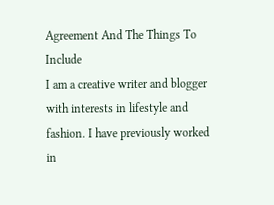Agreement And The Things To Include
I am a creative writer and blogger with interests in lifestyle and fashion. I have previously worked in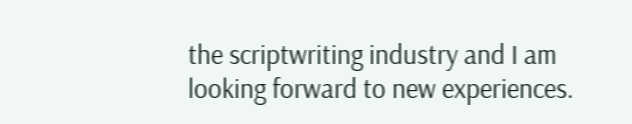the scriptwriting industry and I am looking forward to new experiences.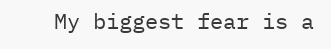My biggest fear is a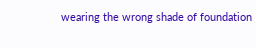wearing the wrong shade of foundation